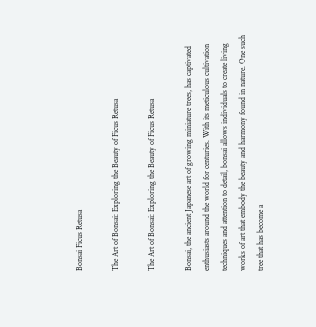Bonsai Ficus Retusa

The Art of Bonsai: Exploring the Beauty of Ficus Retusa

The Art of Bonsai: Exploring the Beauty of Ficus Retusa

Bonsai, the ancient Japanese art of growing miniature trees, has captivated enthusiasts around the world for centuries. With its meticulous cultivation techniques and attention to detail, bonsai allows individuals to create living works of art that embody the beauty and harmony found in nature. One such tree that has become a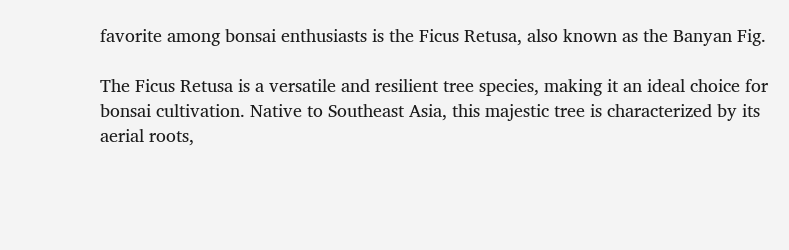favorite among bonsai enthusiasts is the Ficus Retusa, also known as the Banyan Fig.

The Ficus Retusa is a versatile and resilient tree species, making it an ideal choice for bonsai cultivation. Native to Southeast Asia, this majestic tree is characterized by its aerial roots,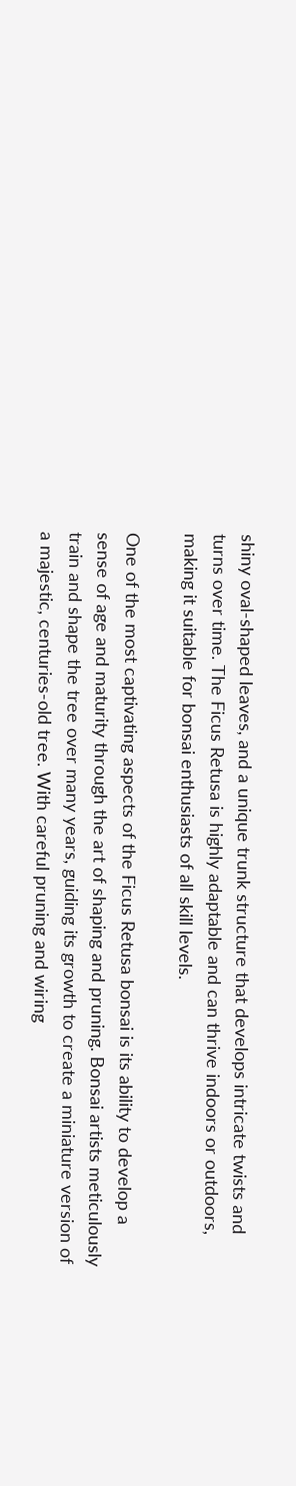shiny oval-shaped leaves, and a unique trunk structure that develops intricate twists and turns over time. The Ficus Retusa is highly adaptable and can thrive indoors or outdoors, making it suitable for bonsai enthusiasts of all skill levels.

One of the most captivating aspects of the Ficus Retusa bonsai is its ability to develop a sense of age and maturity through the art of shaping and pruning. Bonsai artists meticulously train and shape the tree over many years, guiding its growth to create a miniature version of a majestic, centuries-old tree. With careful pruning and wiring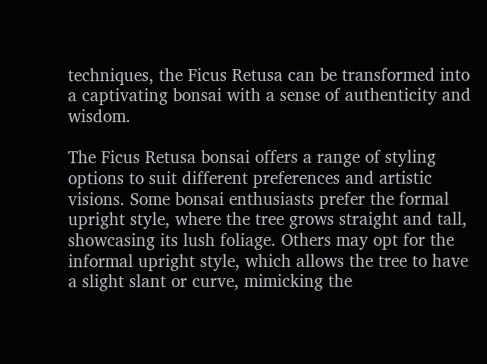techniques, the Ficus Retusa can be transformed into a captivating bonsai with a sense of authenticity and wisdom.

The Ficus Retusa bonsai offers a range of styling options to suit different preferences and artistic visions. Some bonsai enthusiasts prefer the formal upright style, where the tree grows straight and tall, showcasing its lush foliage. Others may opt for the informal upright style, which allows the tree to have a slight slant or curve, mimicking the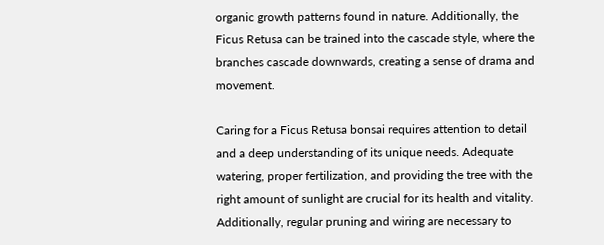organic growth patterns found in nature. Additionally, the Ficus Retusa can be trained into the cascade style, where the branches cascade downwards, creating a sense of drama and movement.

Caring for a Ficus Retusa bonsai requires attention to detail and a deep understanding of its unique needs. Adequate watering, proper fertilization, and providing the tree with the right amount of sunlight are crucial for its health and vitality. Additionally, regular pruning and wiring are necessary to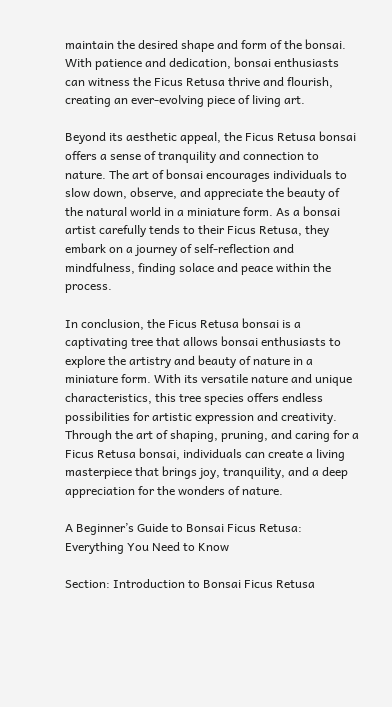maintain the desired shape and form of the bonsai. With patience and dedication, bonsai enthusiasts can witness the Ficus Retusa thrive and flourish, creating an ever-evolving piece of living art.

Beyond its aesthetic appeal, the Ficus Retusa bonsai offers a sense of tranquility and connection to nature. The art of bonsai encourages individuals to slow down, observe, and appreciate the beauty of the natural world in a miniature form. As a bonsai artist carefully tends to their Ficus Retusa, they embark on a journey of self-reflection and mindfulness, finding solace and peace within the process.

In conclusion, the Ficus Retusa bonsai is a captivating tree that allows bonsai enthusiasts to explore the artistry and beauty of nature in a miniature form. With its versatile nature and unique characteristics, this tree species offers endless possibilities for artistic expression and creativity. Through the art of shaping, pruning, and caring for a Ficus Retusa bonsai, individuals can create a living masterpiece that brings joy, tranquility, and a deep appreciation for the wonders of nature.

A Beginner’s Guide to Bonsai Ficus Retusa: Everything You Need to Know

Section: Introduction to Bonsai Ficus Retusa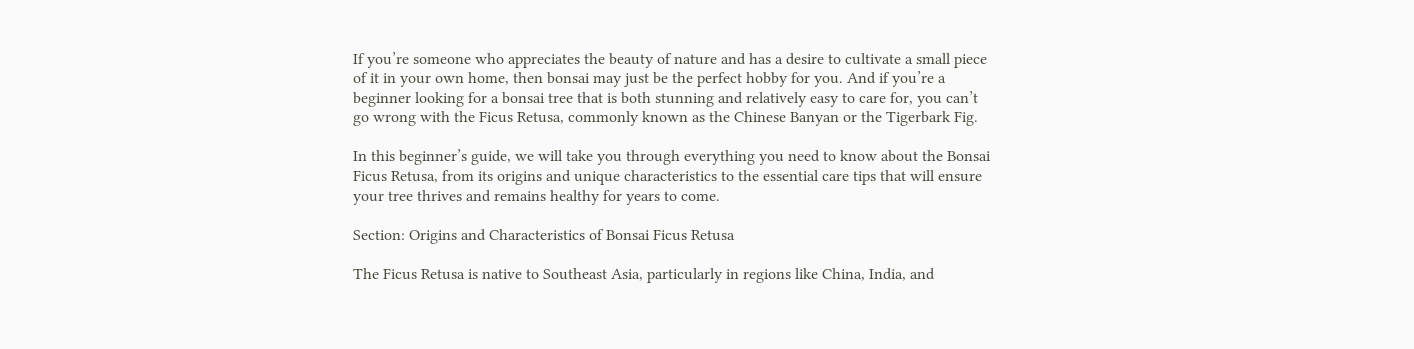If you’re someone who appreciates the beauty of nature and has a desire to cultivate a small piece of it in your own home, then bonsai may just be the perfect hobby for you. And if you’re a beginner looking for a bonsai tree that is both stunning and relatively easy to care for, you can’t go wrong with the Ficus Retusa, commonly known as the Chinese Banyan or the Tigerbark Fig.

In this beginner’s guide, we will take you through everything you need to know about the Bonsai Ficus Retusa, from its origins and unique characteristics to the essential care tips that will ensure your tree thrives and remains healthy for years to come.

Section: Origins and Characteristics of Bonsai Ficus Retusa

The Ficus Retusa is native to Southeast Asia, particularly in regions like China, India, and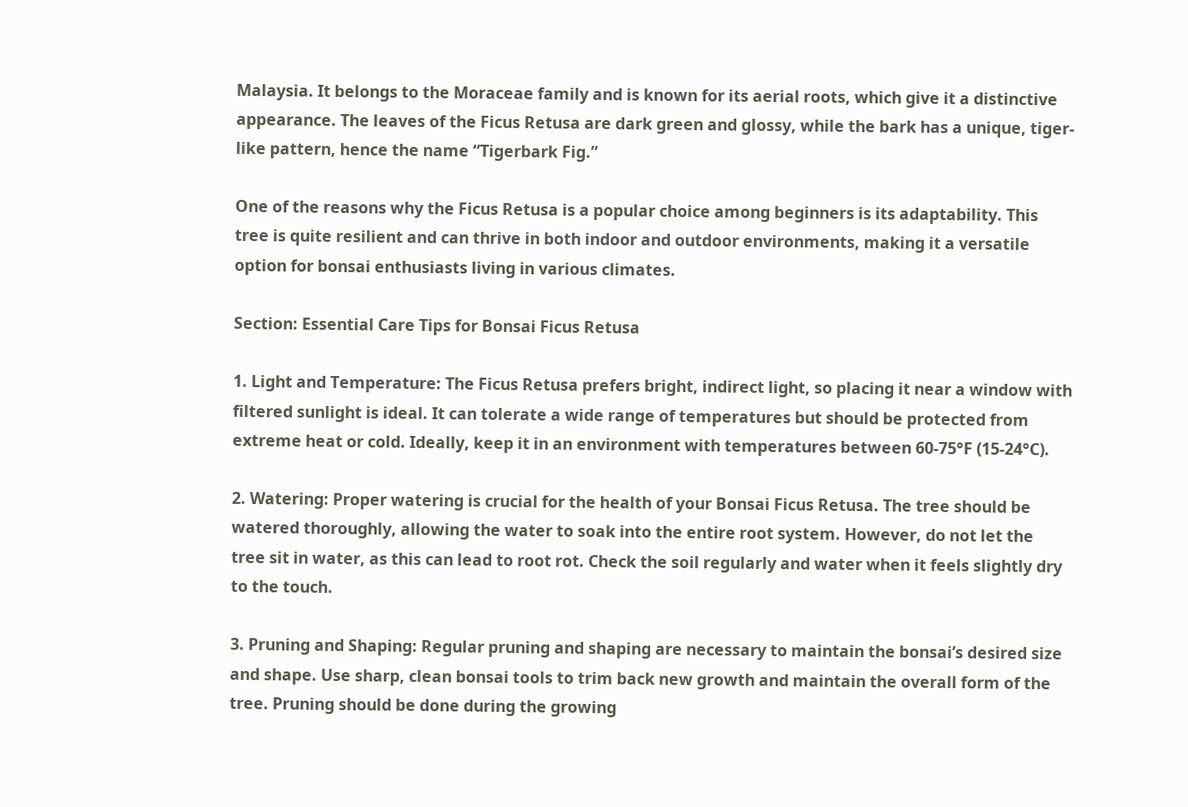Malaysia. It belongs to the Moraceae family and is known for its aerial roots, which give it a distinctive appearance. The leaves of the Ficus Retusa are dark green and glossy, while the bark has a unique, tiger-like pattern, hence the name “Tigerbark Fig.”

One of the reasons why the Ficus Retusa is a popular choice among beginners is its adaptability. This tree is quite resilient and can thrive in both indoor and outdoor environments, making it a versatile option for bonsai enthusiasts living in various climates.

Section: Essential Care Tips for Bonsai Ficus Retusa

1. Light and Temperature: The Ficus Retusa prefers bright, indirect light, so placing it near a window with filtered sunlight is ideal. It can tolerate a wide range of temperatures but should be protected from extreme heat or cold. Ideally, keep it in an environment with temperatures between 60-75°F (15-24°C).

2. Watering: Proper watering is crucial for the health of your Bonsai Ficus Retusa. The tree should be watered thoroughly, allowing the water to soak into the entire root system. However, do not let the tree sit in water, as this can lead to root rot. Check the soil regularly and water when it feels slightly dry to the touch.

3. Pruning and Shaping: Regular pruning and shaping are necessary to maintain the bonsai’s desired size and shape. Use sharp, clean bonsai tools to trim back new growth and maintain the overall form of the tree. Pruning should be done during the growing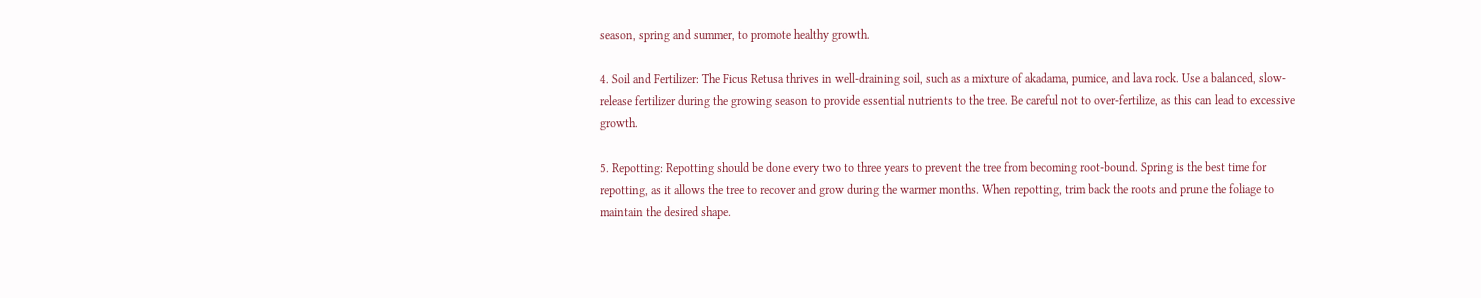season, spring and summer, to promote healthy growth.

4. Soil and Fertilizer: The Ficus Retusa thrives in well-draining soil, such as a mixture of akadama, pumice, and lava rock. Use a balanced, slow-release fertilizer during the growing season to provide essential nutrients to the tree. Be careful not to over-fertilize, as this can lead to excessive growth.

5. Repotting: Repotting should be done every two to three years to prevent the tree from becoming root-bound. Spring is the best time for repotting, as it allows the tree to recover and grow during the warmer months. When repotting, trim back the roots and prune the foliage to maintain the desired shape.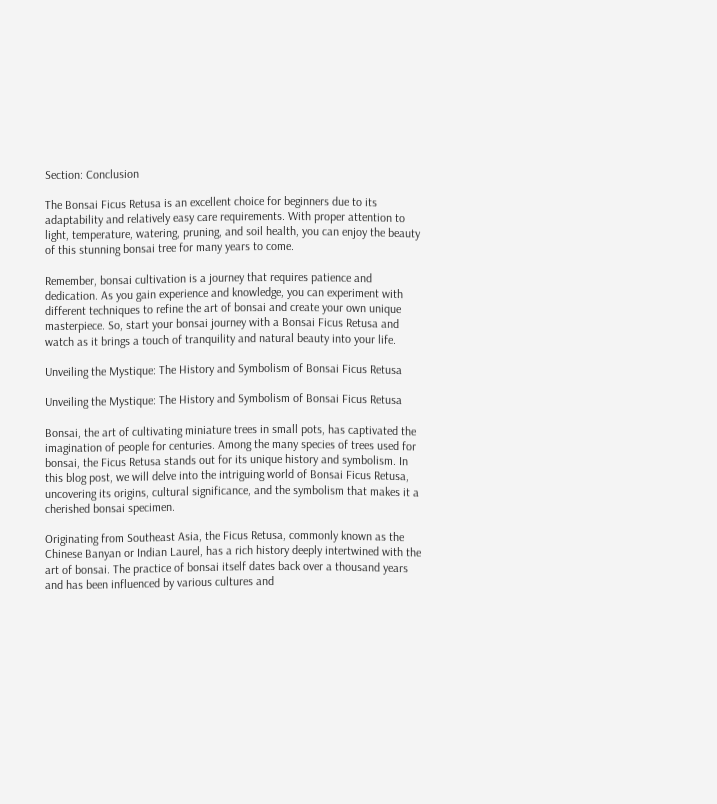Section: Conclusion

The Bonsai Ficus Retusa is an excellent choice for beginners due to its adaptability and relatively easy care requirements. With proper attention to light, temperature, watering, pruning, and soil health, you can enjoy the beauty of this stunning bonsai tree for many years to come.

Remember, bonsai cultivation is a journey that requires patience and dedication. As you gain experience and knowledge, you can experiment with different techniques to refine the art of bonsai and create your own unique masterpiece. So, start your bonsai journey with a Bonsai Ficus Retusa and watch as it brings a touch of tranquility and natural beauty into your life.

Unveiling the Mystique: The History and Symbolism of Bonsai Ficus Retusa

Unveiling the Mystique: The History and Symbolism of Bonsai Ficus Retusa

Bonsai, the art of cultivating miniature trees in small pots, has captivated the imagination of people for centuries. Among the many species of trees used for bonsai, the Ficus Retusa stands out for its unique history and symbolism. In this blog post, we will delve into the intriguing world of Bonsai Ficus Retusa, uncovering its origins, cultural significance, and the symbolism that makes it a cherished bonsai specimen.

Originating from Southeast Asia, the Ficus Retusa, commonly known as the Chinese Banyan or Indian Laurel, has a rich history deeply intertwined with the art of bonsai. The practice of bonsai itself dates back over a thousand years and has been influenced by various cultures and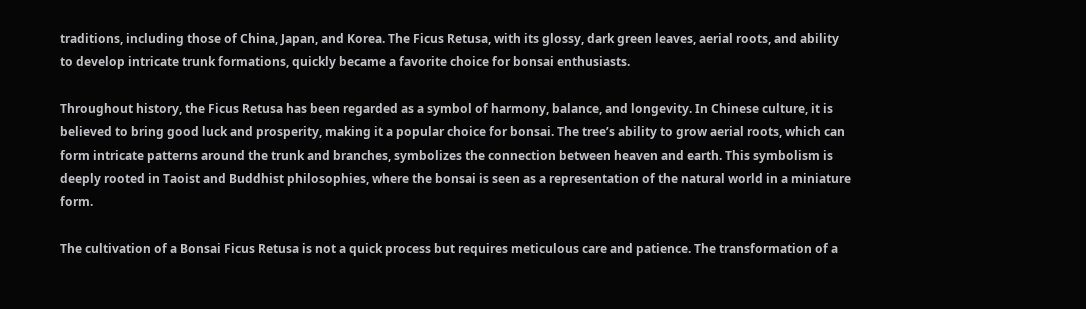traditions, including those of China, Japan, and Korea. The Ficus Retusa, with its glossy, dark green leaves, aerial roots, and ability to develop intricate trunk formations, quickly became a favorite choice for bonsai enthusiasts.

Throughout history, the Ficus Retusa has been regarded as a symbol of harmony, balance, and longevity. In Chinese culture, it is believed to bring good luck and prosperity, making it a popular choice for bonsai. The tree’s ability to grow aerial roots, which can form intricate patterns around the trunk and branches, symbolizes the connection between heaven and earth. This symbolism is deeply rooted in Taoist and Buddhist philosophies, where the bonsai is seen as a representation of the natural world in a miniature form.

The cultivation of a Bonsai Ficus Retusa is not a quick process but requires meticulous care and patience. The transformation of a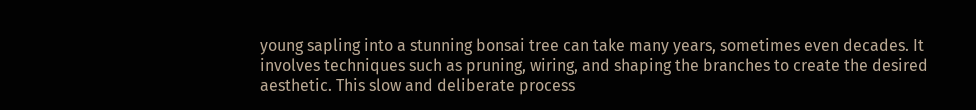young sapling into a stunning bonsai tree can take many years, sometimes even decades. It involves techniques such as pruning, wiring, and shaping the branches to create the desired aesthetic. This slow and deliberate process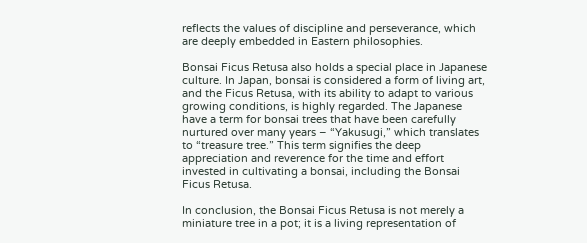reflects the values of discipline and perseverance, which are deeply embedded in Eastern philosophies.

Bonsai Ficus Retusa also holds a special place in Japanese culture. In Japan, bonsai is considered a form of living art, and the Ficus Retusa, with its ability to adapt to various growing conditions, is highly regarded. The Japanese have a term for bonsai trees that have been carefully nurtured over many years – “Yakusugi,” which translates to “treasure tree.” This term signifies the deep appreciation and reverence for the time and effort invested in cultivating a bonsai, including the Bonsai Ficus Retusa.

In conclusion, the Bonsai Ficus Retusa is not merely a miniature tree in a pot; it is a living representation of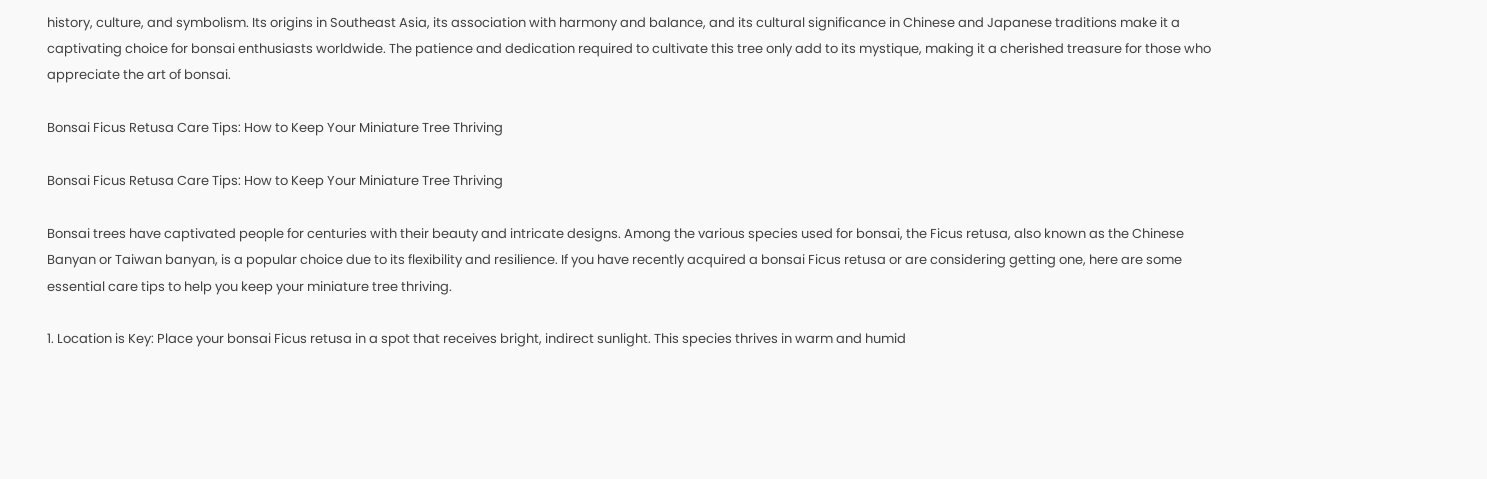history, culture, and symbolism. Its origins in Southeast Asia, its association with harmony and balance, and its cultural significance in Chinese and Japanese traditions make it a captivating choice for bonsai enthusiasts worldwide. The patience and dedication required to cultivate this tree only add to its mystique, making it a cherished treasure for those who appreciate the art of bonsai.

Bonsai Ficus Retusa Care Tips: How to Keep Your Miniature Tree Thriving

Bonsai Ficus Retusa Care Tips: How to Keep Your Miniature Tree Thriving

Bonsai trees have captivated people for centuries with their beauty and intricate designs. Among the various species used for bonsai, the Ficus retusa, also known as the Chinese Banyan or Taiwan banyan, is a popular choice due to its flexibility and resilience. If you have recently acquired a bonsai Ficus retusa or are considering getting one, here are some essential care tips to help you keep your miniature tree thriving.

1. Location is Key: Place your bonsai Ficus retusa in a spot that receives bright, indirect sunlight. This species thrives in warm and humid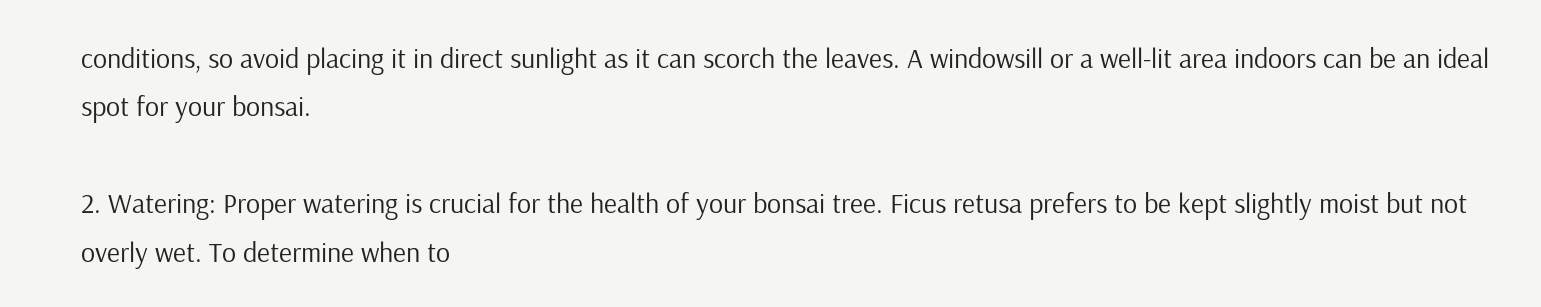conditions, so avoid placing it in direct sunlight as it can scorch the leaves. A windowsill or a well-lit area indoors can be an ideal spot for your bonsai.

2. Watering: Proper watering is crucial for the health of your bonsai tree. Ficus retusa prefers to be kept slightly moist but not overly wet. To determine when to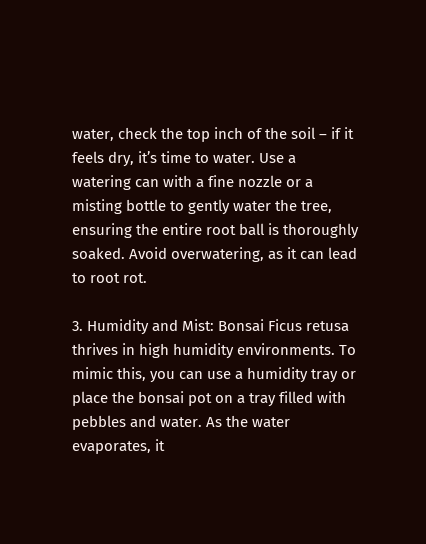water, check the top inch of the soil – if it feels dry, it’s time to water. Use a watering can with a fine nozzle or a misting bottle to gently water the tree, ensuring the entire root ball is thoroughly soaked. Avoid overwatering, as it can lead to root rot.

3. Humidity and Mist: Bonsai Ficus retusa thrives in high humidity environments. To mimic this, you can use a humidity tray or place the bonsai pot on a tray filled with pebbles and water. As the water evaporates, it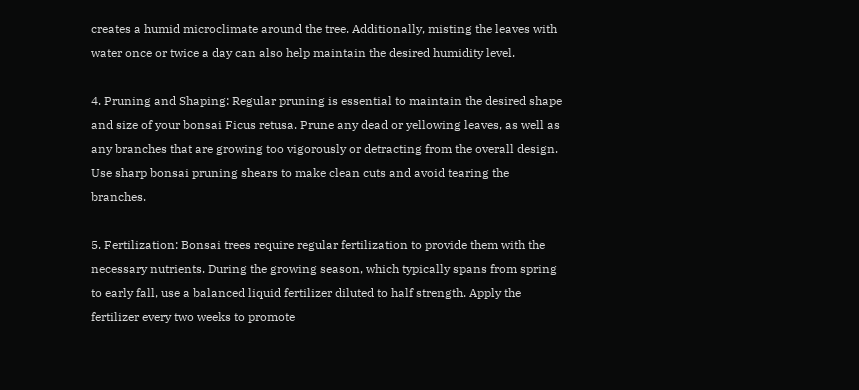creates a humid microclimate around the tree. Additionally, misting the leaves with water once or twice a day can also help maintain the desired humidity level.

4. Pruning and Shaping: Regular pruning is essential to maintain the desired shape and size of your bonsai Ficus retusa. Prune any dead or yellowing leaves, as well as any branches that are growing too vigorously or detracting from the overall design. Use sharp bonsai pruning shears to make clean cuts and avoid tearing the branches.

5. Fertilization: Bonsai trees require regular fertilization to provide them with the necessary nutrients. During the growing season, which typically spans from spring to early fall, use a balanced liquid fertilizer diluted to half strength. Apply the fertilizer every two weeks to promote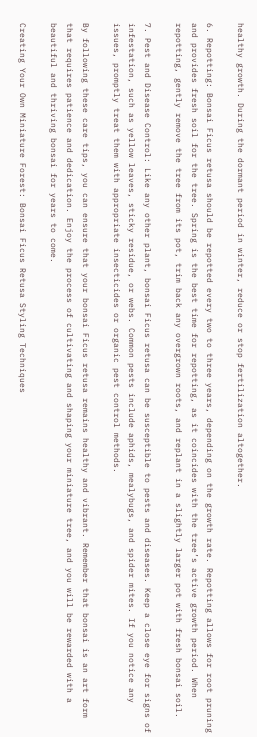healthy growth. During the dormant period in winter, reduce or stop fertilization altogether.

6. Repotting: Bonsai Ficus retusa should be repotted every two to three years, depending on the growth rate. Repotting allows for root pruning and provides fresh soil for the tree. Spring is the best time for repotting, as it coincides with the tree’s active growth period. When repotting, gently remove the tree from its pot, trim back any overgrown roots, and replant in a slightly larger pot with fresh bonsai soil.

7. Pest and Disease Control: Like any other plant, bonsai Ficus retusa can be susceptible to pests and diseases. Keep a close eye for signs of infestation, such as yellow leaves, sticky residue, or webs. Common pests include aphids, mealybugs, and spider mites. If you notice any issues, promptly treat them with appropriate insecticides or organic pest control methods.

By following these care tips, you can ensure that your bonsai Ficus retusa remains healthy and vibrant. Remember that bonsai is an art form that requires patience and dedication. Enjoy the process of cultivating and shaping your miniature tree, and you will be rewarded with a beautiful and thriving bonsai for years to come.

Creating Your Own Miniature Forest: Bonsai Ficus Retusa Styling Techniques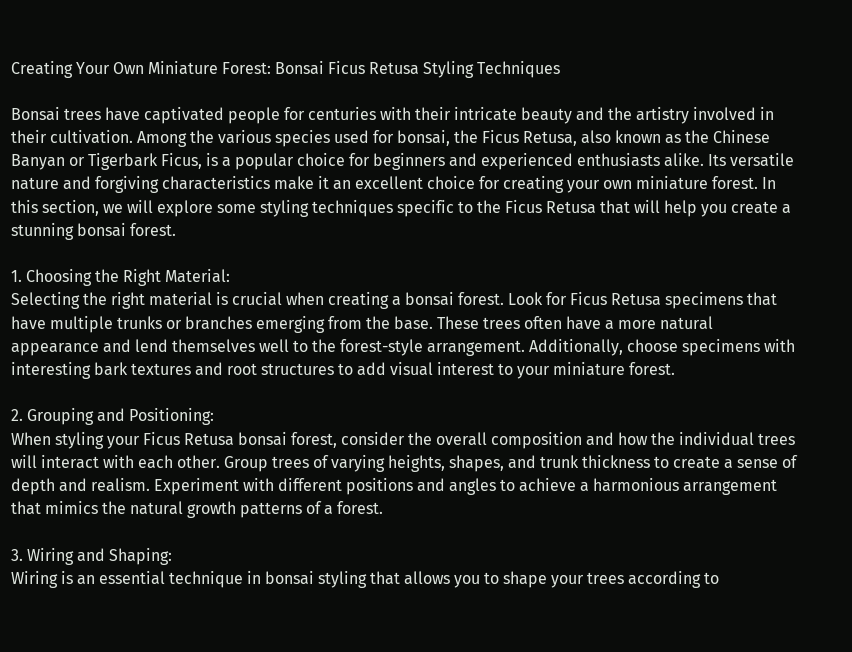Creating Your Own Miniature Forest: Bonsai Ficus Retusa Styling Techniques

Bonsai trees have captivated people for centuries with their intricate beauty and the artistry involved in their cultivation. Among the various species used for bonsai, the Ficus Retusa, also known as the Chinese Banyan or Tigerbark Ficus, is a popular choice for beginners and experienced enthusiasts alike. Its versatile nature and forgiving characteristics make it an excellent choice for creating your own miniature forest. In this section, we will explore some styling techniques specific to the Ficus Retusa that will help you create a stunning bonsai forest.

1. Choosing the Right Material:
Selecting the right material is crucial when creating a bonsai forest. Look for Ficus Retusa specimens that have multiple trunks or branches emerging from the base. These trees often have a more natural appearance and lend themselves well to the forest-style arrangement. Additionally, choose specimens with interesting bark textures and root structures to add visual interest to your miniature forest.

2. Grouping and Positioning:
When styling your Ficus Retusa bonsai forest, consider the overall composition and how the individual trees will interact with each other. Group trees of varying heights, shapes, and trunk thickness to create a sense of depth and realism. Experiment with different positions and angles to achieve a harmonious arrangement that mimics the natural growth patterns of a forest.

3. Wiring and Shaping:
Wiring is an essential technique in bonsai styling that allows you to shape your trees according to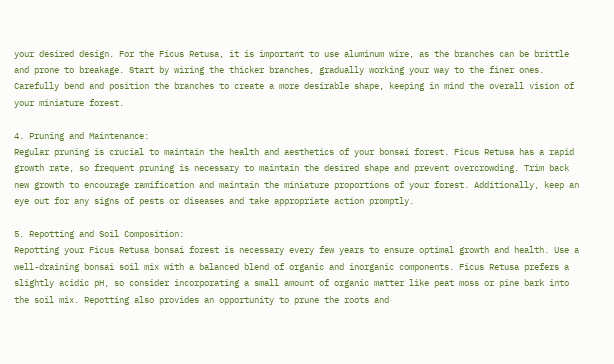your desired design. For the Ficus Retusa, it is important to use aluminum wire, as the branches can be brittle and prone to breakage. Start by wiring the thicker branches, gradually working your way to the finer ones. Carefully bend and position the branches to create a more desirable shape, keeping in mind the overall vision of your miniature forest.

4. Pruning and Maintenance:
Regular pruning is crucial to maintain the health and aesthetics of your bonsai forest. Ficus Retusa has a rapid growth rate, so frequent pruning is necessary to maintain the desired shape and prevent overcrowding. Trim back new growth to encourage ramification and maintain the miniature proportions of your forest. Additionally, keep an eye out for any signs of pests or diseases and take appropriate action promptly.

5. Repotting and Soil Composition:
Repotting your Ficus Retusa bonsai forest is necessary every few years to ensure optimal growth and health. Use a well-draining bonsai soil mix with a balanced blend of organic and inorganic components. Ficus Retusa prefers a slightly acidic pH, so consider incorporating a small amount of organic matter like peat moss or pine bark into the soil mix. Repotting also provides an opportunity to prune the roots and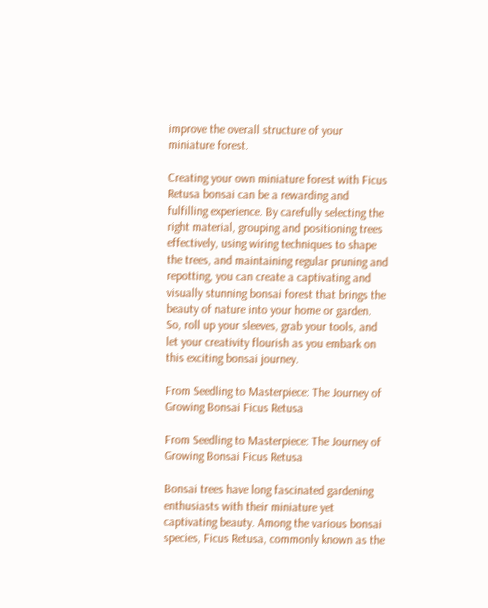improve the overall structure of your miniature forest.

Creating your own miniature forest with Ficus Retusa bonsai can be a rewarding and fulfilling experience. By carefully selecting the right material, grouping and positioning trees effectively, using wiring techniques to shape the trees, and maintaining regular pruning and repotting, you can create a captivating and visually stunning bonsai forest that brings the beauty of nature into your home or garden. So, roll up your sleeves, grab your tools, and let your creativity flourish as you embark on this exciting bonsai journey.

From Seedling to Masterpiece: The Journey of Growing Bonsai Ficus Retusa

From Seedling to Masterpiece: The Journey of Growing Bonsai Ficus Retusa

Bonsai trees have long fascinated gardening enthusiasts with their miniature yet captivating beauty. Among the various bonsai species, Ficus Retusa, commonly known as the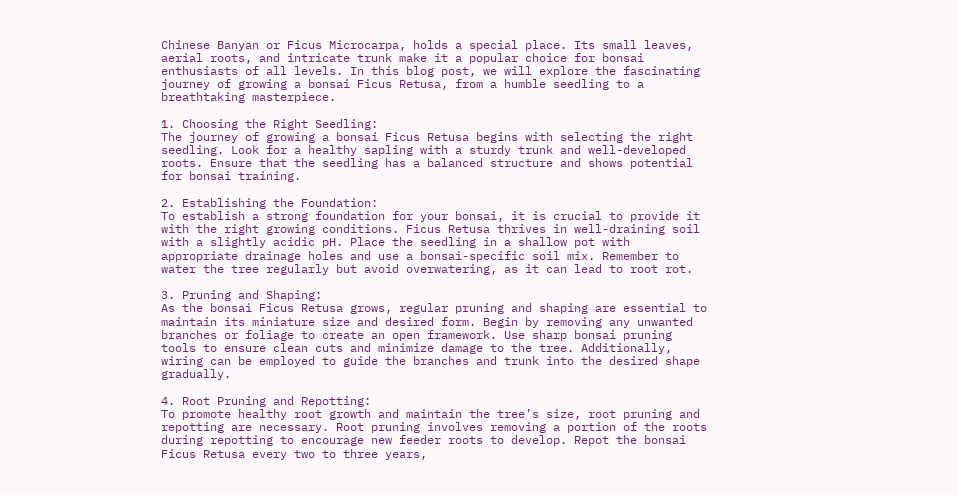Chinese Banyan or Ficus Microcarpa, holds a special place. Its small leaves, aerial roots, and intricate trunk make it a popular choice for bonsai enthusiasts of all levels. In this blog post, we will explore the fascinating journey of growing a bonsai Ficus Retusa, from a humble seedling to a breathtaking masterpiece.

1. Choosing the Right Seedling:
The journey of growing a bonsai Ficus Retusa begins with selecting the right seedling. Look for a healthy sapling with a sturdy trunk and well-developed roots. Ensure that the seedling has a balanced structure and shows potential for bonsai training.

2. Establishing the Foundation:
To establish a strong foundation for your bonsai, it is crucial to provide it with the right growing conditions. Ficus Retusa thrives in well-draining soil with a slightly acidic pH. Place the seedling in a shallow pot with appropriate drainage holes and use a bonsai-specific soil mix. Remember to water the tree regularly but avoid overwatering, as it can lead to root rot.

3. Pruning and Shaping:
As the bonsai Ficus Retusa grows, regular pruning and shaping are essential to maintain its miniature size and desired form. Begin by removing any unwanted branches or foliage to create an open framework. Use sharp bonsai pruning tools to ensure clean cuts and minimize damage to the tree. Additionally, wiring can be employed to guide the branches and trunk into the desired shape gradually.

4. Root Pruning and Repotting:
To promote healthy root growth and maintain the tree’s size, root pruning and repotting are necessary. Root pruning involves removing a portion of the roots during repotting to encourage new feeder roots to develop. Repot the bonsai Ficus Retusa every two to three years,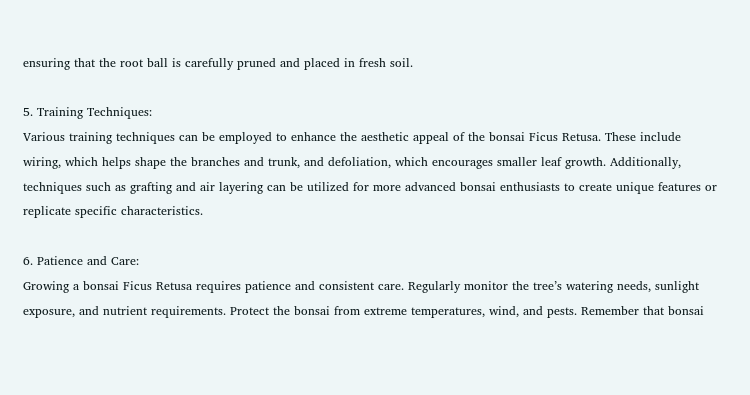ensuring that the root ball is carefully pruned and placed in fresh soil.

5. Training Techniques:
Various training techniques can be employed to enhance the aesthetic appeal of the bonsai Ficus Retusa. These include wiring, which helps shape the branches and trunk, and defoliation, which encourages smaller leaf growth. Additionally, techniques such as grafting and air layering can be utilized for more advanced bonsai enthusiasts to create unique features or replicate specific characteristics.

6. Patience and Care:
Growing a bonsai Ficus Retusa requires patience and consistent care. Regularly monitor the tree’s watering needs, sunlight exposure, and nutrient requirements. Protect the bonsai from extreme temperatures, wind, and pests. Remember that bonsai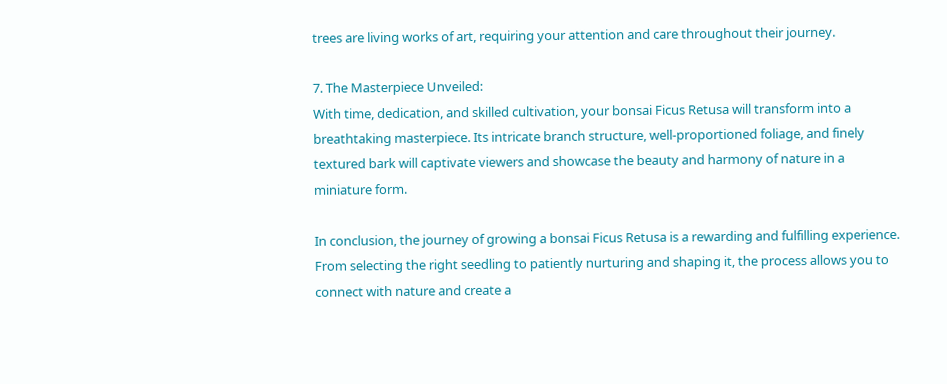trees are living works of art, requiring your attention and care throughout their journey.

7. The Masterpiece Unveiled:
With time, dedication, and skilled cultivation, your bonsai Ficus Retusa will transform into a breathtaking masterpiece. Its intricate branch structure, well-proportioned foliage, and finely textured bark will captivate viewers and showcase the beauty and harmony of nature in a miniature form.

In conclusion, the journey of growing a bonsai Ficus Retusa is a rewarding and fulfilling experience. From selecting the right seedling to patiently nurturing and shaping it, the process allows you to connect with nature and create a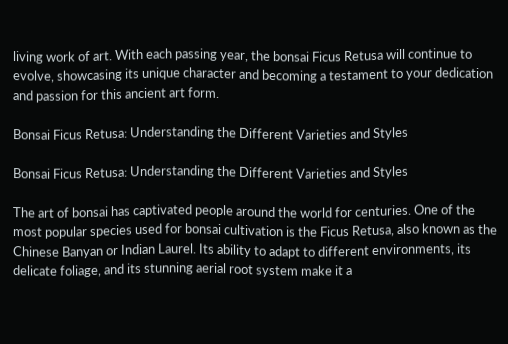living work of art. With each passing year, the bonsai Ficus Retusa will continue to evolve, showcasing its unique character and becoming a testament to your dedication and passion for this ancient art form.

Bonsai Ficus Retusa: Understanding the Different Varieties and Styles

Bonsai Ficus Retusa: Understanding the Different Varieties and Styles

The art of bonsai has captivated people around the world for centuries. One of the most popular species used for bonsai cultivation is the Ficus Retusa, also known as the Chinese Banyan or Indian Laurel. Its ability to adapt to different environments, its delicate foliage, and its stunning aerial root system make it a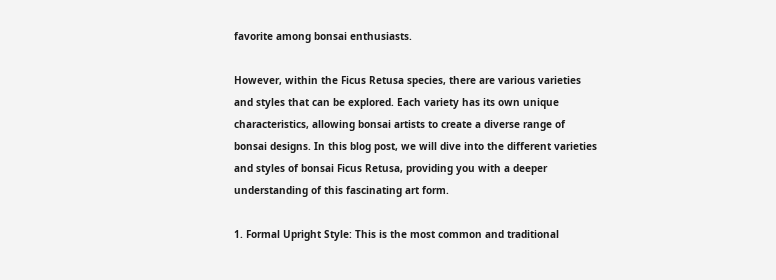favorite among bonsai enthusiasts.

However, within the Ficus Retusa species, there are various varieties and styles that can be explored. Each variety has its own unique characteristics, allowing bonsai artists to create a diverse range of bonsai designs. In this blog post, we will dive into the different varieties and styles of bonsai Ficus Retusa, providing you with a deeper understanding of this fascinating art form.

1. Formal Upright Style: This is the most common and traditional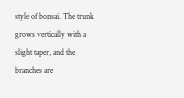style of bonsai. The trunk grows vertically with a slight taper, and the branches are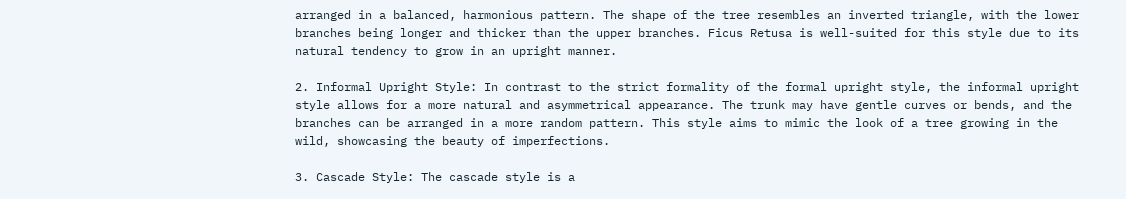arranged in a balanced, harmonious pattern. The shape of the tree resembles an inverted triangle, with the lower branches being longer and thicker than the upper branches. Ficus Retusa is well-suited for this style due to its natural tendency to grow in an upright manner.

2. Informal Upright Style: In contrast to the strict formality of the formal upright style, the informal upright style allows for a more natural and asymmetrical appearance. The trunk may have gentle curves or bends, and the branches can be arranged in a more random pattern. This style aims to mimic the look of a tree growing in the wild, showcasing the beauty of imperfections.

3. Cascade Style: The cascade style is a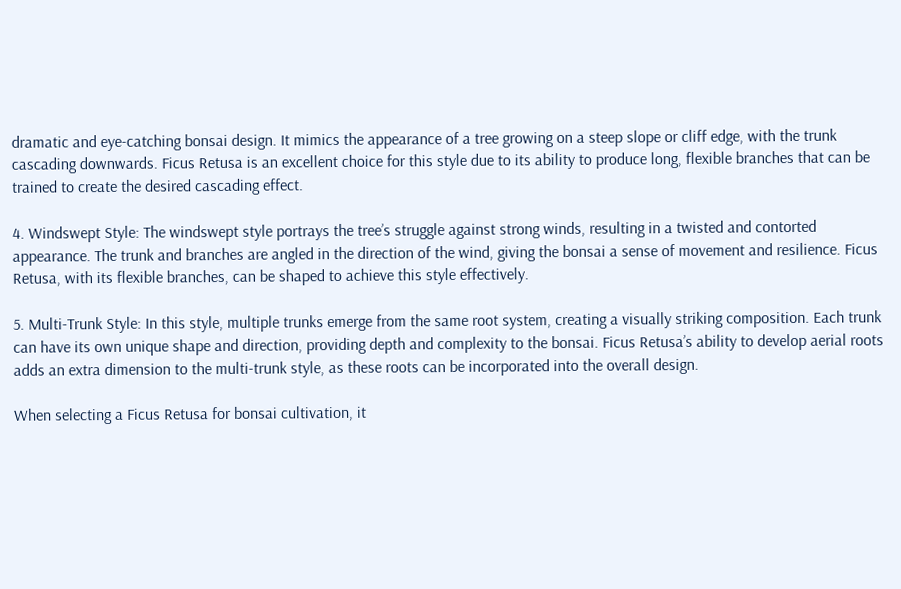dramatic and eye-catching bonsai design. It mimics the appearance of a tree growing on a steep slope or cliff edge, with the trunk cascading downwards. Ficus Retusa is an excellent choice for this style due to its ability to produce long, flexible branches that can be trained to create the desired cascading effect.

4. Windswept Style: The windswept style portrays the tree’s struggle against strong winds, resulting in a twisted and contorted appearance. The trunk and branches are angled in the direction of the wind, giving the bonsai a sense of movement and resilience. Ficus Retusa, with its flexible branches, can be shaped to achieve this style effectively.

5. Multi-Trunk Style: In this style, multiple trunks emerge from the same root system, creating a visually striking composition. Each trunk can have its own unique shape and direction, providing depth and complexity to the bonsai. Ficus Retusa’s ability to develop aerial roots adds an extra dimension to the multi-trunk style, as these roots can be incorporated into the overall design.

When selecting a Ficus Retusa for bonsai cultivation, it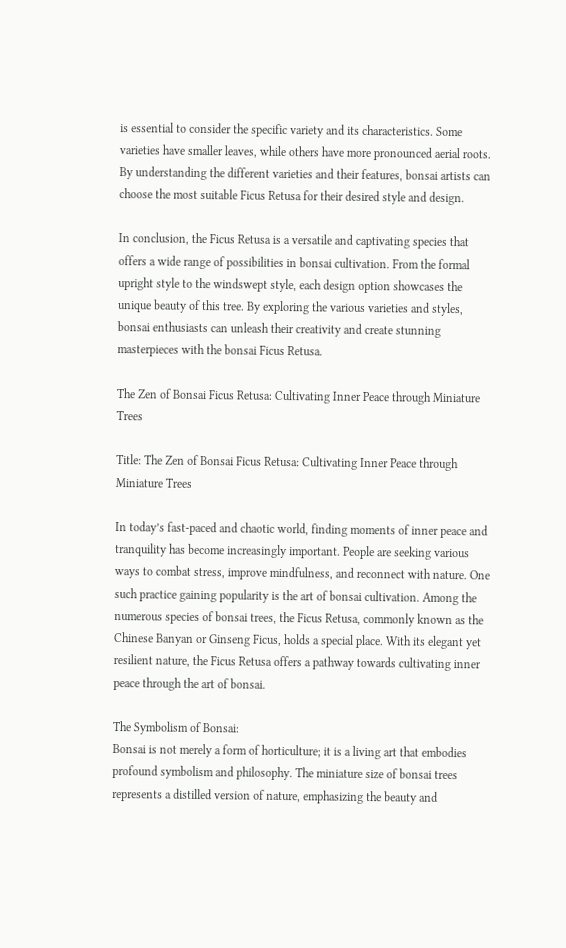is essential to consider the specific variety and its characteristics. Some varieties have smaller leaves, while others have more pronounced aerial roots. By understanding the different varieties and their features, bonsai artists can choose the most suitable Ficus Retusa for their desired style and design.

In conclusion, the Ficus Retusa is a versatile and captivating species that offers a wide range of possibilities in bonsai cultivation. From the formal upright style to the windswept style, each design option showcases the unique beauty of this tree. By exploring the various varieties and styles, bonsai enthusiasts can unleash their creativity and create stunning masterpieces with the bonsai Ficus Retusa.

The Zen of Bonsai Ficus Retusa: Cultivating Inner Peace through Miniature Trees

Title: The Zen of Bonsai Ficus Retusa: Cultivating Inner Peace through Miniature Trees

In today’s fast-paced and chaotic world, finding moments of inner peace and tranquility has become increasingly important. People are seeking various ways to combat stress, improve mindfulness, and reconnect with nature. One such practice gaining popularity is the art of bonsai cultivation. Among the numerous species of bonsai trees, the Ficus Retusa, commonly known as the Chinese Banyan or Ginseng Ficus, holds a special place. With its elegant yet resilient nature, the Ficus Retusa offers a pathway towards cultivating inner peace through the art of bonsai.

The Symbolism of Bonsai:
Bonsai is not merely a form of horticulture; it is a living art that embodies profound symbolism and philosophy. The miniature size of bonsai trees represents a distilled version of nature, emphasizing the beauty and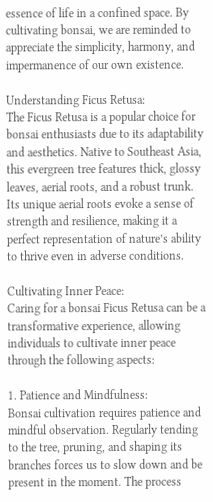essence of life in a confined space. By cultivating bonsai, we are reminded to appreciate the simplicity, harmony, and impermanence of our own existence.

Understanding Ficus Retusa:
The Ficus Retusa is a popular choice for bonsai enthusiasts due to its adaptability and aesthetics. Native to Southeast Asia, this evergreen tree features thick, glossy leaves, aerial roots, and a robust trunk. Its unique aerial roots evoke a sense of strength and resilience, making it a perfect representation of nature’s ability to thrive even in adverse conditions.

Cultivating Inner Peace:
Caring for a bonsai Ficus Retusa can be a transformative experience, allowing individuals to cultivate inner peace through the following aspects:

1. Patience and Mindfulness:
Bonsai cultivation requires patience and mindful observation. Regularly tending to the tree, pruning, and shaping its branches forces us to slow down and be present in the moment. The process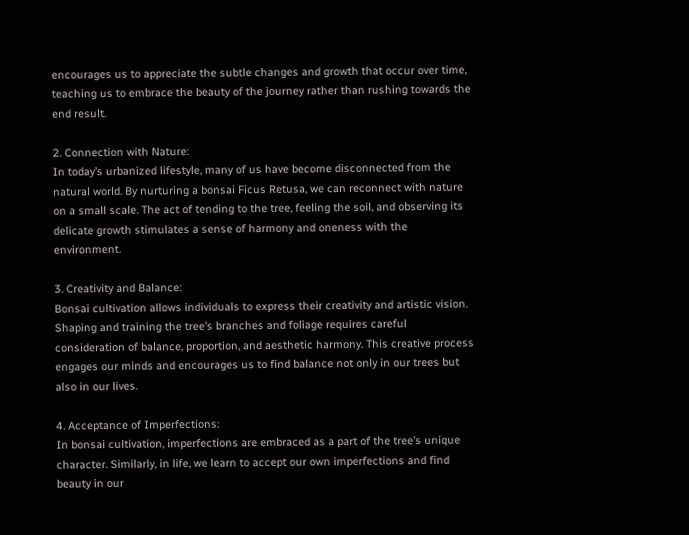encourages us to appreciate the subtle changes and growth that occur over time, teaching us to embrace the beauty of the journey rather than rushing towards the end result.

2. Connection with Nature:
In today’s urbanized lifestyle, many of us have become disconnected from the natural world. By nurturing a bonsai Ficus Retusa, we can reconnect with nature on a small scale. The act of tending to the tree, feeling the soil, and observing its delicate growth stimulates a sense of harmony and oneness with the environment.

3. Creativity and Balance:
Bonsai cultivation allows individuals to express their creativity and artistic vision. Shaping and training the tree’s branches and foliage requires careful consideration of balance, proportion, and aesthetic harmony. This creative process engages our minds and encourages us to find balance not only in our trees but also in our lives.

4. Acceptance of Imperfections:
In bonsai cultivation, imperfections are embraced as a part of the tree’s unique character. Similarly, in life, we learn to accept our own imperfections and find beauty in our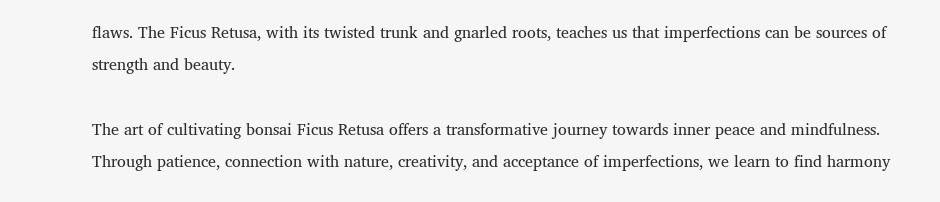flaws. The Ficus Retusa, with its twisted trunk and gnarled roots, teaches us that imperfections can be sources of strength and beauty.

The art of cultivating bonsai Ficus Retusa offers a transformative journey towards inner peace and mindfulness. Through patience, connection with nature, creativity, and acceptance of imperfections, we learn to find harmony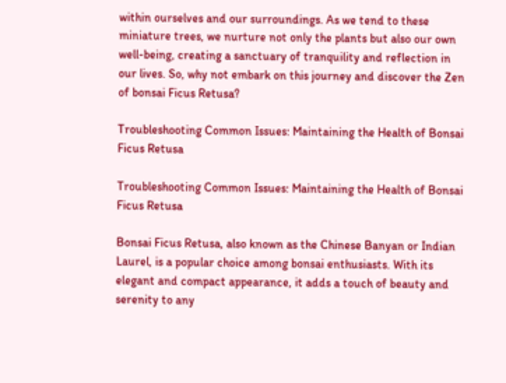within ourselves and our surroundings. As we tend to these miniature trees, we nurture not only the plants but also our own well-being, creating a sanctuary of tranquility and reflection in our lives. So, why not embark on this journey and discover the Zen of bonsai Ficus Retusa?

Troubleshooting Common Issues: Maintaining the Health of Bonsai Ficus Retusa

Troubleshooting Common Issues: Maintaining the Health of Bonsai Ficus Retusa

Bonsai Ficus Retusa, also known as the Chinese Banyan or Indian Laurel, is a popular choice among bonsai enthusiasts. With its elegant and compact appearance, it adds a touch of beauty and serenity to any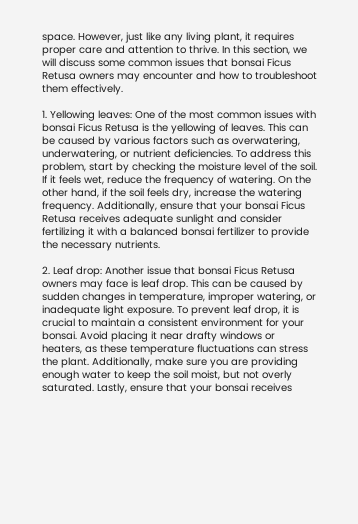space. However, just like any living plant, it requires proper care and attention to thrive. In this section, we will discuss some common issues that bonsai Ficus Retusa owners may encounter and how to troubleshoot them effectively.

1. Yellowing leaves: One of the most common issues with bonsai Ficus Retusa is the yellowing of leaves. This can be caused by various factors such as overwatering, underwatering, or nutrient deficiencies. To address this problem, start by checking the moisture level of the soil. If it feels wet, reduce the frequency of watering. On the other hand, if the soil feels dry, increase the watering frequency. Additionally, ensure that your bonsai Ficus Retusa receives adequate sunlight and consider fertilizing it with a balanced bonsai fertilizer to provide the necessary nutrients.

2. Leaf drop: Another issue that bonsai Ficus Retusa owners may face is leaf drop. This can be caused by sudden changes in temperature, improper watering, or inadequate light exposure. To prevent leaf drop, it is crucial to maintain a consistent environment for your bonsai. Avoid placing it near drafty windows or heaters, as these temperature fluctuations can stress the plant. Additionally, make sure you are providing enough water to keep the soil moist, but not overly saturated. Lastly, ensure that your bonsai receives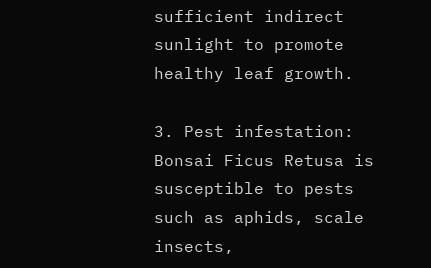sufficient indirect sunlight to promote healthy leaf growth.

3. Pest infestation: Bonsai Ficus Retusa is susceptible to pests such as aphids, scale insects,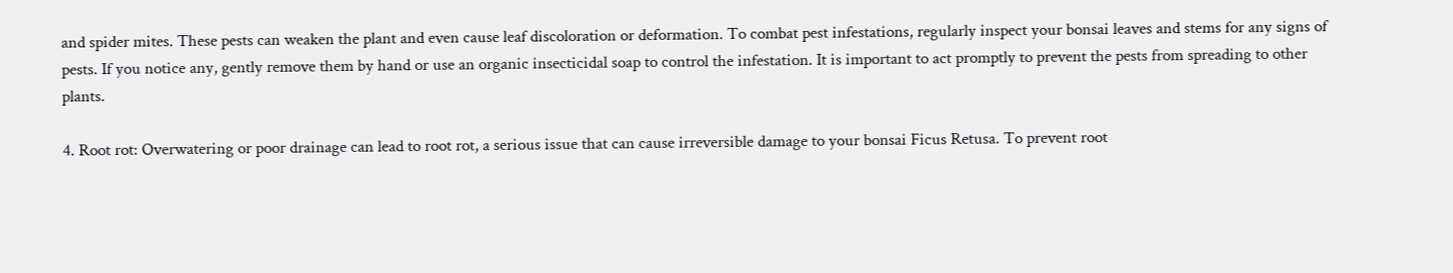and spider mites. These pests can weaken the plant and even cause leaf discoloration or deformation. To combat pest infestations, regularly inspect your bonsai leaves and stems for any signs of pests. If you notice any, gently remove them by hand or use an organic insecticidal soap to control the infestation. It is important to act promptly to prevent the pests from spreading to other plants.

4. Root rot: Overwatering or poor drainage can lead to root rot, a serious issue that can cause irreversible damage to your bonsai Ficus Retusa. To prevent root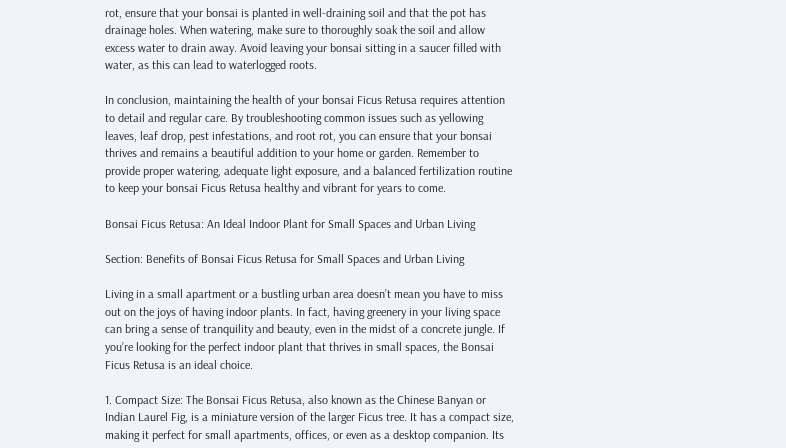rot, ensure that your bonsai is planted in well-draining soil and that the pot has drainage holes. When watering, make sure to thoroughly soak the soil and allow excess water to drain away. Avoid leaving your bonsai sitting in a saucer filled with water, as this can lead to waterlogged roots.

In conclusion, maintaining the health of your bonsai Ficus Retusa requires attention to detail and regular care. By troubleshooting common issues such as yellowing leaves, leaf drop, pest infestations, and root rot, you can ensure that your bonsai thrives and remains a beautiful addition to your home or garden. Remember to provide proper watering, adequate light exposure, and a balanced fertilization routine to keep your bonsai Ficus Retusa healthy and vibrant for years to come.

Bonsai Ficus Retusa: An Ideal Indoor Plant for Small Spaces and Urban Living

Section: Benefits of Bonsai Ficus Retusa for Small Spaces and Urban Living

Living in a small apartment or a bustling urban area doesn’t mean you have to miss out on the joys of having indoor plants. In fact, having greenery in your living space can bring a sense of tranquility and beauty, even in the midst of a concrete jungle. If you’re looking for the perfect indoor plant that thrives in small spaces, the Bonsai Ficus Retusa is an ideal choice.

1. Compact Size: The Bonsai Ficus Retusa, also known as the Chinese Banyan or Indian Laurel Fig, is a miniature version of the larger Ficus tree. It has a compact size, making it perfect for small apartments, offices, or even as a desktop companion. Its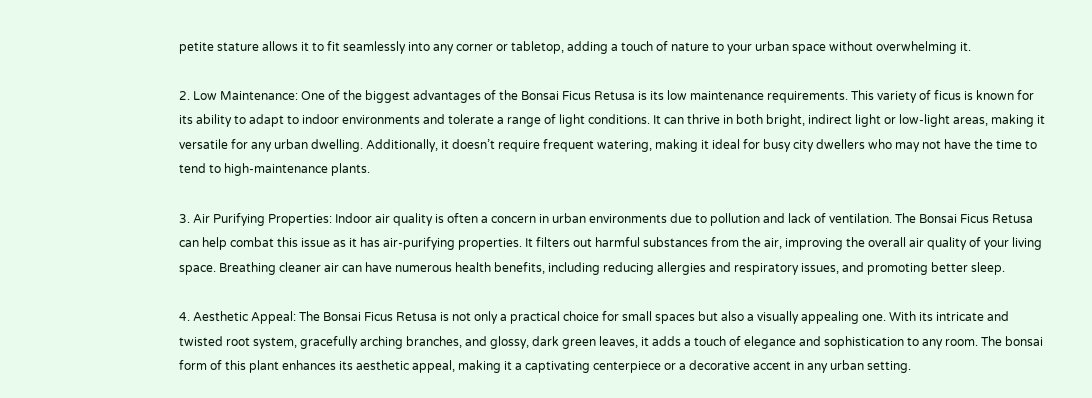petite stature allows it to fit seamlessly into any corner or tabletop, adding a touch of nature to your urban space without overwhelming it.

2. Low Maintenance: One of the biggest advantages of the Bonsai Ficus Retusa is its low maintenance requirements. This variety of ficus is known for its ability to adapt to indoor environments and tolerate a range of light conditions. It can thrive in both bright, indirect light or low-light areas, making it versatile for any urban dwelling. Additionally, it doesn’t require frequent watering, making it ideal for busy city dwellers who may not have the time to tend to high-maintenance plants.

3. Air Purifying Properties: Indoor air quality is often a concern in urban environments due to pollution and lack of ventilation. The Bonsai Ficus Retusa can help combat this issue as it has air-purifying properties. It filters out harmful substances from the air, improving the overall air quality of your living space. Breathing cleaner air can have numerous health benefits, including reducing allergies and respiratory issues, and promoting better sleep.

4. Aesthetic Appeal: The Bonsai Ficus Retusa is not only a practical choice for small spaces but also a visually appealing one. With its intricate and twisted root system, gracefully arching branches, and glossy, dark green leaves, it adds a touch of elegance and sophistication to any room. The bonsai form of this plant enhances its aesthetic appeal, making it a captivating centerpiece or a decorative accent in any urban setting.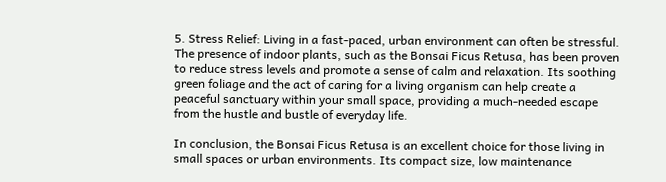5. Stress Relief: Living in a fast-paced, urban environment can often be stressful. The presence of indoor plants, such as the Bonsai Ficus Retusa, has been proven to reduce stress levels and promote a sense of calm and relaxation. Its soothing green foliage and the act of caring for a living organism can help create a peaceful sanctuary within your small space, providing a much-needed escape from the hustle and bustle of everyday life.

In conclusion, the Bonsai Ficus Retusa is an excellent choice for those living in small spaces or urban environments. Its compact size, low maintenance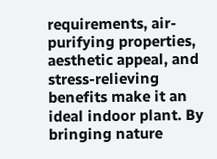requirements, air-purifying properties, aesthetic appeal, and stress-relieving benefits make it an ideal indoor plant. By bringing nature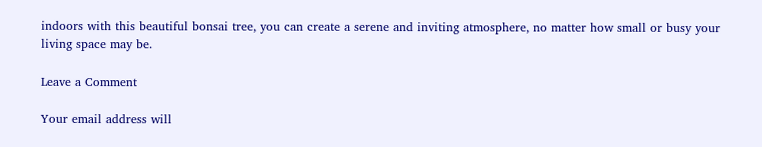indoors with this beautiful bonsai tree, you can create a serene and inviting atmosphere, no matter how small or busy your living space may be.

Leave a Comment

Your email address will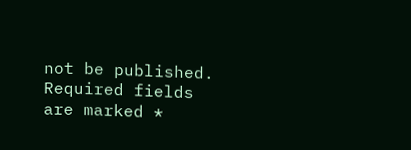not be published. Required fields are marked *